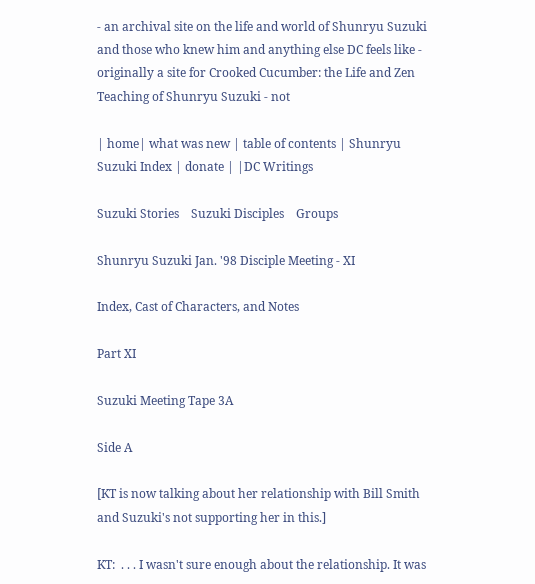- an archival site on the life and world of Shunryu Suzuki and those who knew him and anything else DC feels like - originally a site for Crooked Cucumber: the Life and Zen Teaching of Shunryu Suzuki - not

| home| what was new | table of contents | Shunryu Suzuki Index | donate | |DC Writings

Suzuki Stories    Suzuki Disciples    Groups

Shunryu Suzuki Jan. '98 Disciple Meeting - XI

Index, Cast of Characters, and Notes

Part XI

Suzuki Meeting Tape 3A

Side A

[KT is now talking about her relationship with Bill Smith and Suzuki's not supporting her in this.]

KT:  . . . I wasn't sure enough about the relationship. It was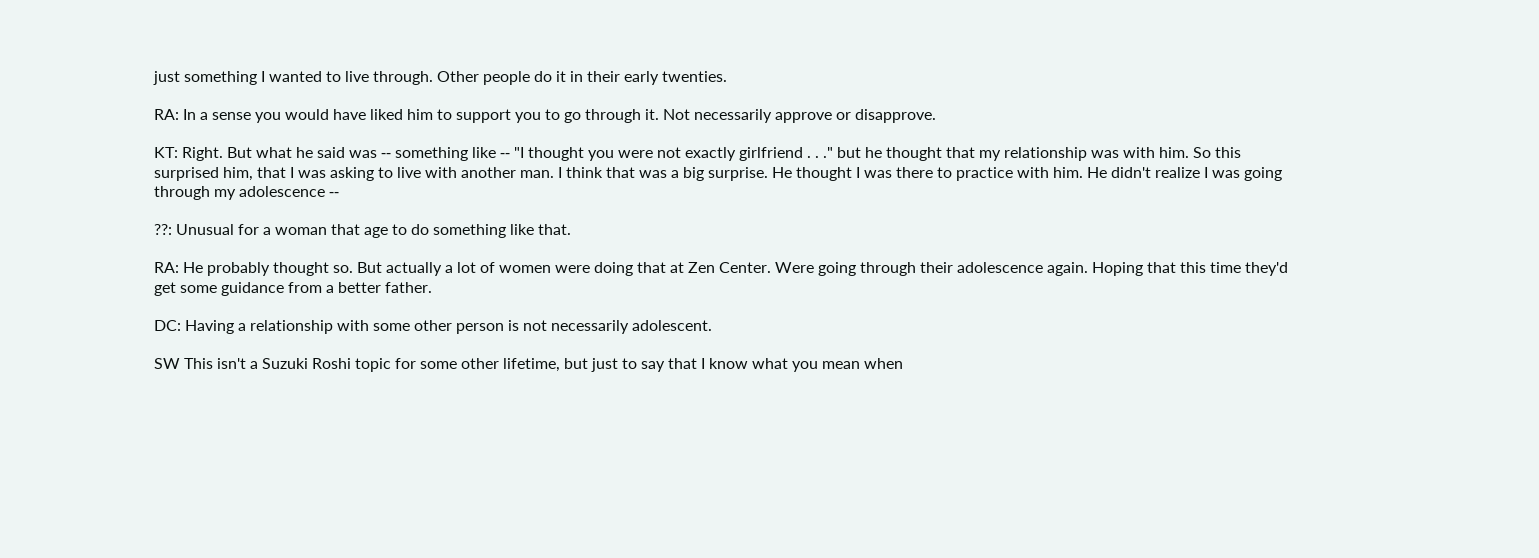just something I wanted to live through. Other people do it in their early twenties.

RA: In a sense you would have liked him to support you to go through it. Not necessarily approve or disapprove.

KT: Right. But what he said was ‑‑ something like ‑‑ "I thought you were not exactly girlfriend . . ." but he thought that my relationship was with him. So this surprised him, that I was asking to live with another man. I think that was a big surprise. He thought I was there to practice with him. He didn't realize I was going through my adolescence ‑‑

??: Unusual for a woman that age to do something like that.

RA: He probably thought so. But actually a lot of women were doing that at Zen Center. Were going through their adolescence again. Hoping that this time they'd get some guidance from a better father.

DC: Having a relationship with some other person is not necessarily adolescent.

SW This isn't a Suzuki Roshi topic for some other lifetime, but just to say that I know what you mean when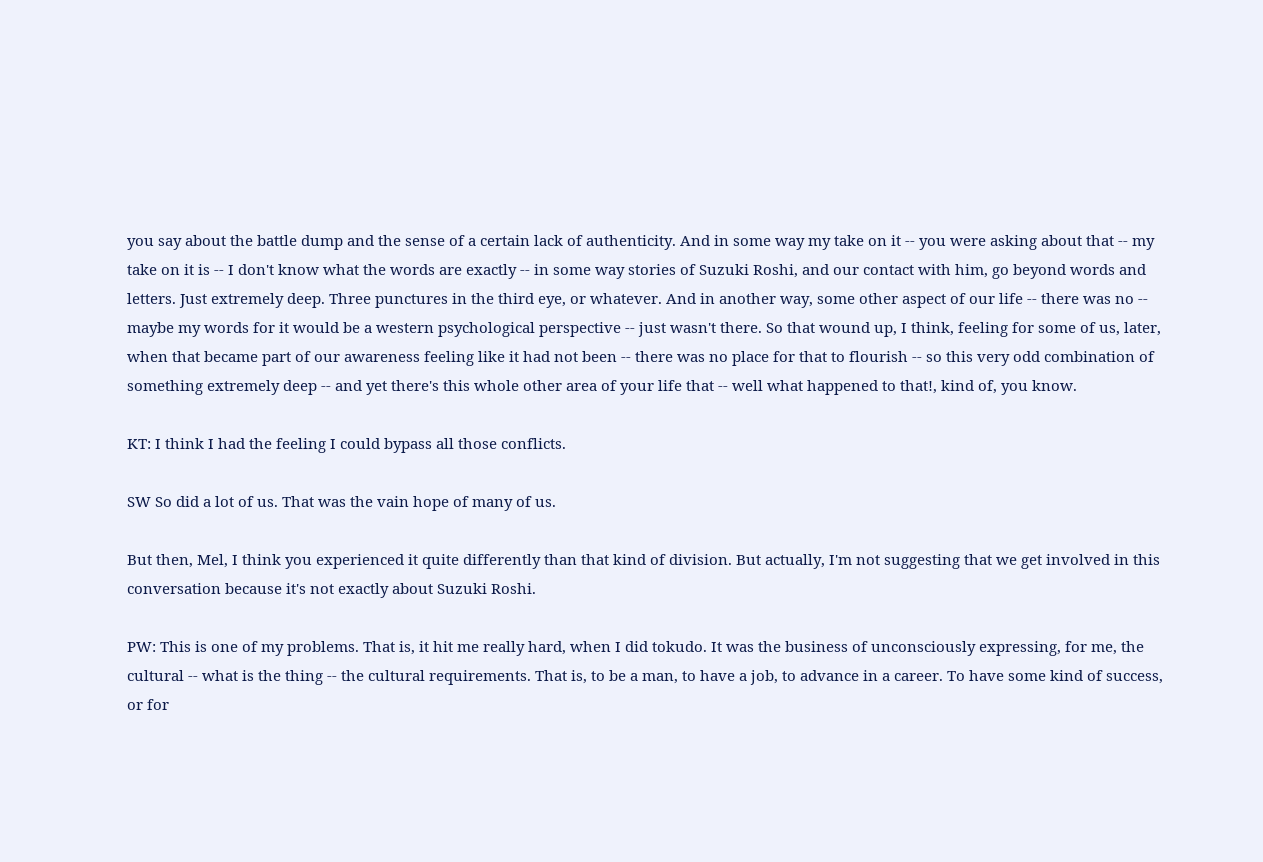you say about the battle dump and the sense of a certain lack of authenticity. And in some way my take on it ‑‑ you were asking about that ‑‑ my take on it is ‑‑ I don't know what the words are exactly ‑‑ in some way stories of Suzuki Roshi, and our contact with him, go beyond words and letters. Just extremely deep. Three punctures in the third eye, or whatever. And in another way, some other aspect of our life ‑‑ there was no ‑‑ maybe my words for it would be a western psychological perspective ‑‑ just wasn't there. So that wound up, I think, feeling for some of us, later, when that became part of our awareness feeling like it had not been ‑‑ there was no place for that to flourish ‑‑ so this very odd combination of something extremely deep ‑‑ and yet there's this whole other area of your life that ‑‑ well what happened to that!, kind of, you know.

KT: I think I had the feeling I could bypass all those conflicts.

SW So did a lot of us. That was the vain hope of many of us.

But then, Mel, I think you experienced it quite differently than that kind of division. But actually, I'm not suggesting that we get involved in this conversation because it's not exactly about Suzuki Roshi.

PW: This is one of my problems. That is, it hit me really hard, when I did tokudo. It was the business of unconsciously expressing, for me, the cultural ‑‑ what is the thing ‑‑ the cultural requirements. That is, to be a man, to have a job, to advance in a career. To have some kind of success, or for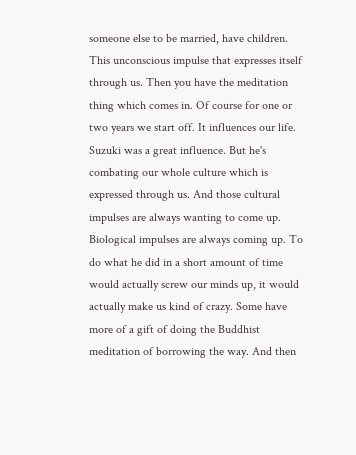someone else to be married, have children. This unconscious impulse that expresses itself through us. Then you have the meditation thing which comes in. Of course for one or two years we start off. It influences our life. Suzuki was a great influence. But he's combating our whole culture which is expressed through us. And those cultural impulses are always wanting to come up. Biological impulses are always coming up. To do what he did in a short amount of time would actually screw our minds up, it would actually make us kind of crazy. Some have more of a gift of doing the Buddhist meditation of borrowing the way. And then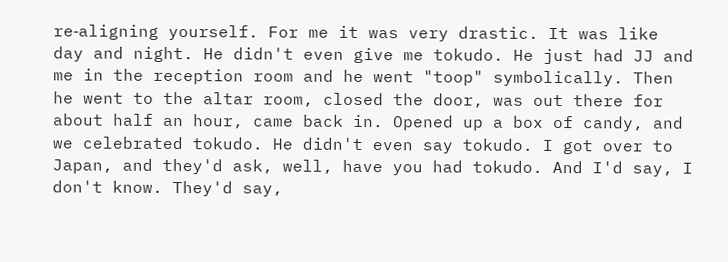re‑aligning yourself. For me it was very drastic. It was like day and night. He didn't even give me tokudo. He just had JJ and me in the reception room and he went "toop" symbolically. Then he went to the altar room, closed the door, was out there for about half an hour, came back in. Opened up a box of candy, and we celebrated tokudo. He didn't even say tokudo. I got over to Japan, and they'd ask, well, have you had tokudo. And I'd say, I don't know. They'd say,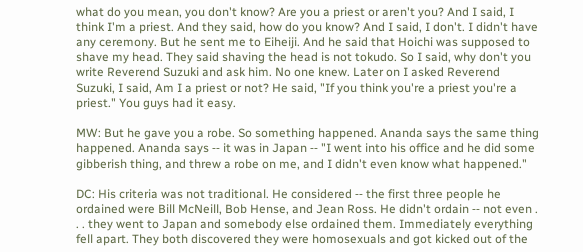what do you mean, you don't know? Are you a priest or aren't you? And I said, I think I'm a priest. And they said, how do you know? And I said, I don't. I didn't have any ceremony. But he sent me to Eiheiji. And he said that Hoichi was supposed to shave my head. They said shaving the head is not tokudo. So I said, why don't you write Reverend Suzuki and ask him. No one knew. Later on I asked Reverend Suzuki, I said, Am I a priest or not? He said, "If you think you're a priest you're a priest." You guys had it easy.

MW: But he gave you a robe. So something happened. Ananda says the same thing happened. Ananda says ‑‑ it was in Japan ‑‑ "I went into his office and he did some gibberish thing, and threw a robe on me, and I didn't even know what happened."

DC: His criteria was not traditional. He considered ‑‑ the first three people he ordained were Bill McNeill, Bob Hense, and Jean Ross. He didn't ordain ‑‑ not even . . . they went to Japan and somebody else ordained them. Immediately everything fell apart. They both discovered they were homosexuals and got kicked out of the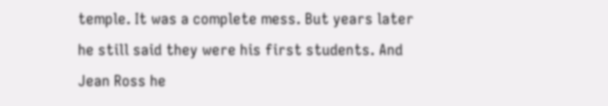temple. It was a complete mess. But years later he still said they were his first students. And Jean Ross he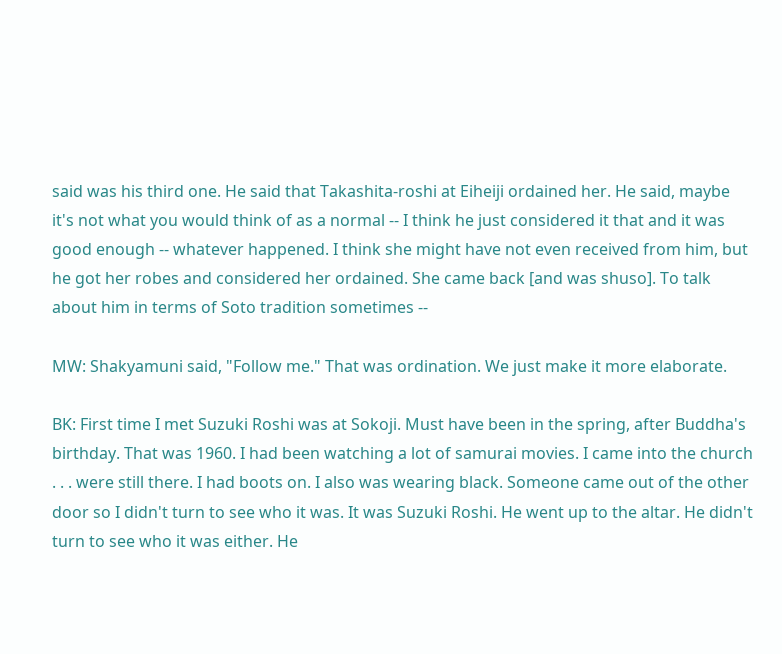said was his third one. He said that Takashita‑roshi at Eiheiji ordained her. He said, maybe it's not what you would think of as a normal ‑‑ I think he just considered it that and it was good enough ‑‑ whatever happened. I think she might have not even received from him, but he got her robes and considered her ordained. She came back [and was shuso]. To talk about him in terms of Soto tradition sometimes ‑‑

MW: Shakyamuni said, "Follow me." That was ordination. We just make it more elaborate.

BK: First time I met Suzuki Roshi was at Sokoji. Must have been in the spring, after Buddha's birthday. That was 1960. I had been watching a lot of samurai movies. I came into the church . . . were still there. I had boots on. I also was wearing black. Someone came out of the other door so I didn't turn to see who it was. It was Suzuki Roshi. He went up to the altar. He didn't turn to see who it was either. He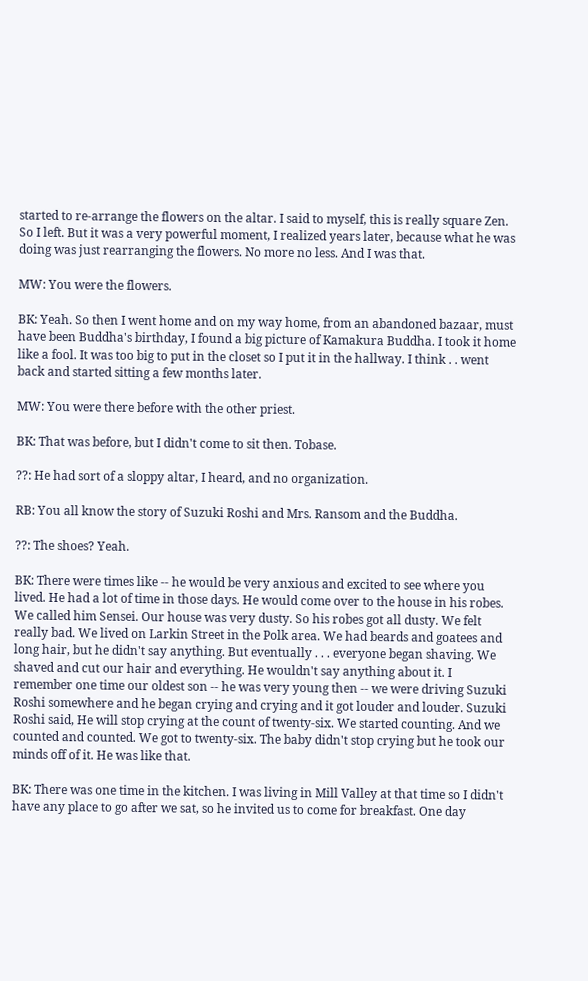started to re‑arrange the flowers on the altar. I said to myself, this is really square Zen. So I left. But it was a very powerful moment, I realized years later, because what he was doing was just rearranging the flowers. No more no less. And I was that.

MW: You were the flowers.

BK: Yeah. So then I went home and on my way home, from an abandoned bazaar, must have been Buddha's birthday, I found a big picture of Kamakura Buddha. I took it home like a fool. It was too big to put in the closet so I put it in the hallway. I think . . went back and started sitting a few months later.

MW: You were there before with the other priest.

BK: That was before, but I didn't come to sit then. Tobase.

??: He had sort of a sloppy altar, I heard, and no organization.

RB: You all know the story of Suzuki Roshi and Mrs. Ransom and the Buddha.

??: The shoes? Yeah.

BK: There were times like ‑‑ he would be very anxious and excited to see where you lived. He had a lot of time in those days. He would come over to the house in his robes. We called him Sensei. Our house was very dusty. So his robes got all dusty. We felt really bad. We lived on Larkin Street in the Polk area. We had beards and goatees and long hair, but he didn't say anything. But eventually . . . everyone began shaving. We shaved and cut our hair and everything. He wouldn't say anything about it. I remember one time our oldest son ‑‑ he was very young then ‑‑ we were driving Suzuki Roshi somewhere and he began crying and crying and it got louder and louder. Suzuki Roshi said, He will stop crying at the count of twenty‑six. We started counting. And we counted and counted. We got to twenty‑six. The baby didn't stop crying but he took our minds off of it. He was like that.

BK: There was one time in the kitchen. I was living in Mill Valley at that time so I didn't have any place to go after we sat, so he invited us to come for breakfast. One day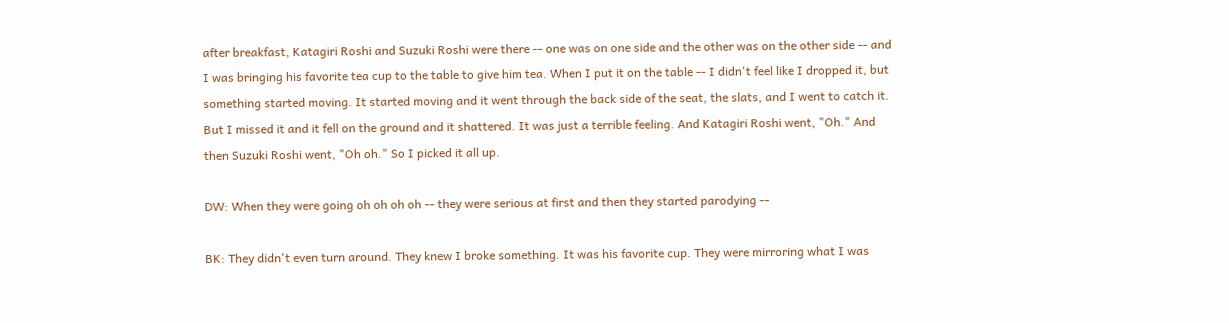after breakfast, Katagiri Roshi and Suzuki Roshi were there ‑‑ one was on one side and the other was on the other side ‑‑ and I was bringing his favorite tea cup to the table to give him tea. When I put it on the table ‑‑ I didn't feel like I dropped it, but something started moving. It started moving and it went through the back side of the seat, the slats, and I went to catch it. But I missed it and it fell on the ground and it shattered. It was just a terrible feeling. And Katagiri Roshi went, "Oh." And then Suzuki Roshi went, "Oh oh." So I picked it all up.

DW: When they were going oh oh oh oh ‑‑ they were serious at first and then they started parodying ‑‑

BK: They didn't even turn around. They knew I broke something. It was his favorite cup. They were mirroring what I was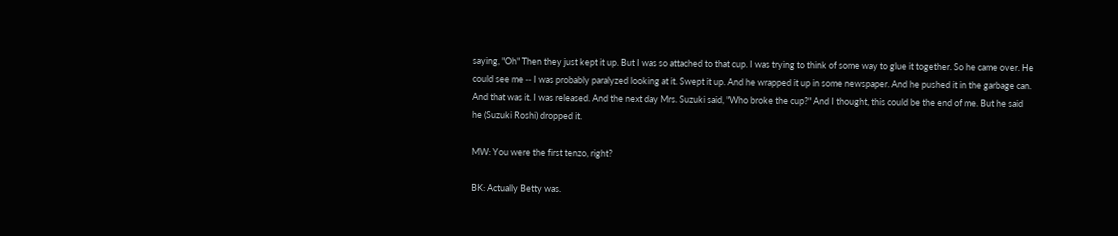saying, "Oh" Then they just kept it up. But I was so attached to that cup. I was trying to think of some way to glue it together. So he came over. He could see me ‑‑ I was probably paralyzed looking at it. Swept it up. And he wrapped it up in some newspaper. And he pushed it in the garbage can. And that was it. I was released. And the next day Mrs. Suzuki said, "Who broke the cup?" And I thought, this could be the end of me. But he said he (Suzuki Roshi) dropped it.

MW: You were the first tenzo, right?

BK: Actually Betty was.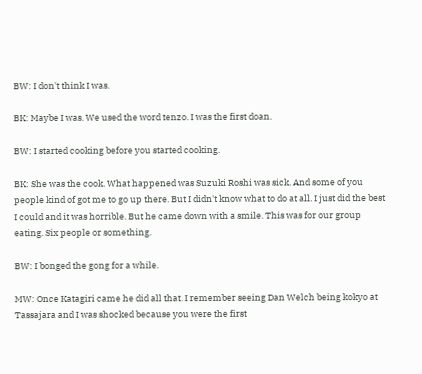BW: I don't think I was.

BK: Maybe I was. We used the word tenzo. I was the first doan.

BW: I started cooking before you started cooking.

BK: She was the cook. What happened was Suzuki Roshi was sick. And some of you people kind of got me to go up there. But I didn't know what to do at all. I just did the best I could and it was horrible. But he came down with a smile. This was for our group eating. Six people or something.

BW: I bonged the gong for a while.

MW: Once Katagiri came he did all that. I remember seeing Dan Welch being kokyo at Tassajara and I was shocked because you were the first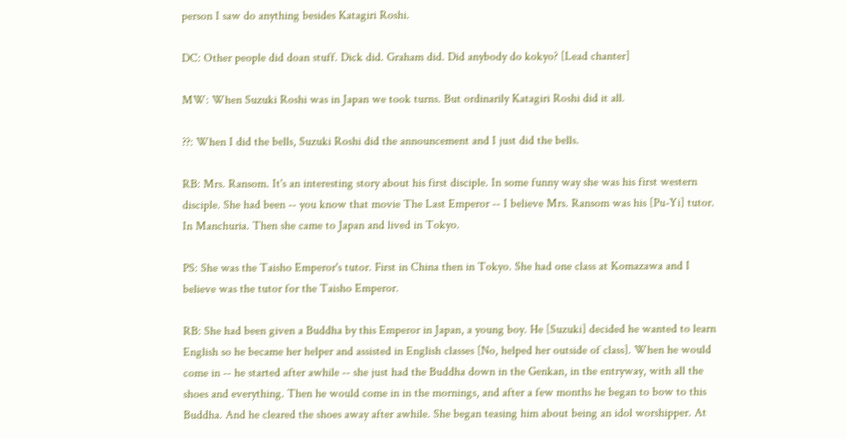person I saw do anything besides Katagiri Roshi.

DC: Other people did doan stuff. Dick did. Graham did. Did anybody do kokyo? [Lead chanter]

MW: When Suzuki Roshi was in Japan we took turns. But ordinarily Katagiri Roshi did it all.

??: When I did the bells, Suzuki Roshi did the announcement and I just did the bells.

RB: Mrs. Ransom. It's an interesting story about his first disciple. In some funny way she was his first western disciple. She had been ‑‑ you know that movie The Last Emperor ‑‑ I believe Mrs. Ransom was his [Pu-Yi] tutor. In Manchuria. Then she came to Japan and lived in Tokyo.

PS: She was the Taisho Emperor's tutor. First in China then in Tokyo. She had one class at Komazawa and I believe was the tutor for the Taisho Emperor.

RB: She had been given a Buddha by this Emperor in Japan, a young boy. He [Suzuki] decided he wanted to learn English so he became her helper and assisted in English classes [No, helped her outside of class]. When he would come in ‑‑ he started after awhile ‑‑ she just had the Buddha down in the Genkan, in the entryway, with all the shoes and everything. Then he would come in in the mornings, and after a few months he began to bow to this Buddha. And he cleared the shoes away after awhile. She began teasing him about being an idol worshipper. At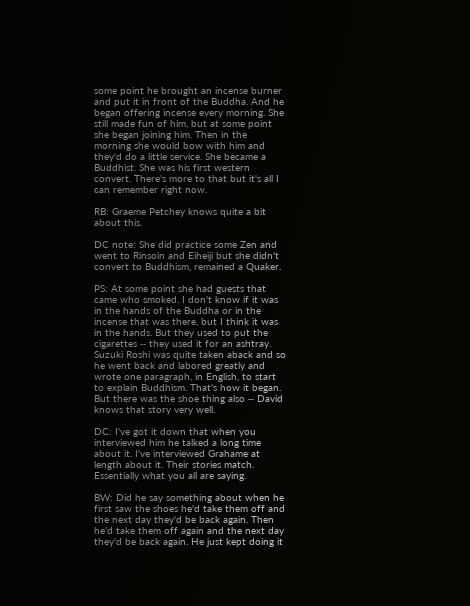some point he brought an incense burner and put it in front of the Buddha. And he began offering incense every morning. She still made fun of him, but at some point she began joining him. Then in the morning she would bow with him and they'd do a little service. She became a Buddhist. She was his first western convert. There's more to that but it's all I can remember right now.

RB: Graeme Petchey knows quite a bit about this.

DC note: She did practice some Zen and went to Rinsoin and Eiheiji but she didn't convert to Buddhism, remained a Quaker.

PS: At some point she had guests that came who smoked. I don't know if it was in the hands of the Buddha or in the incense that was there, but I think it was in the hands. But they used to put the cigarettes ‑‑ they used it for an ashtray. Suzuki Roshi was quite taken aback and so he went back and labored greatly and wrote one paragraph, in English, to start to explain Buddhism. That's how it began. But there was the shoe thing also ‑‑ David knows that story very well.

DC: I've got it down that when you interviewed him he talked a long time about it. I've interviewed Grahame at length about it. Their stories match. Essentially what you all are saying.

BW: Did he say something about when he first saw the shoes he'd take them off and the next day they'd be back again. Then he'd take them off again and the next day they'd be back again. He just kept doing it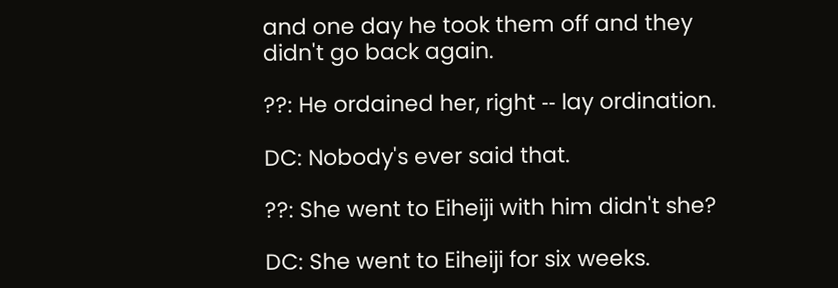and one day he took them off and they didn't go back again.

??: He ordained her, right ‑‑ lay ordination.

DC: Nobody's ever said that.

??: She went to Eiheiji with him didn't she?

DC: She went to Eiheiji for six weeks.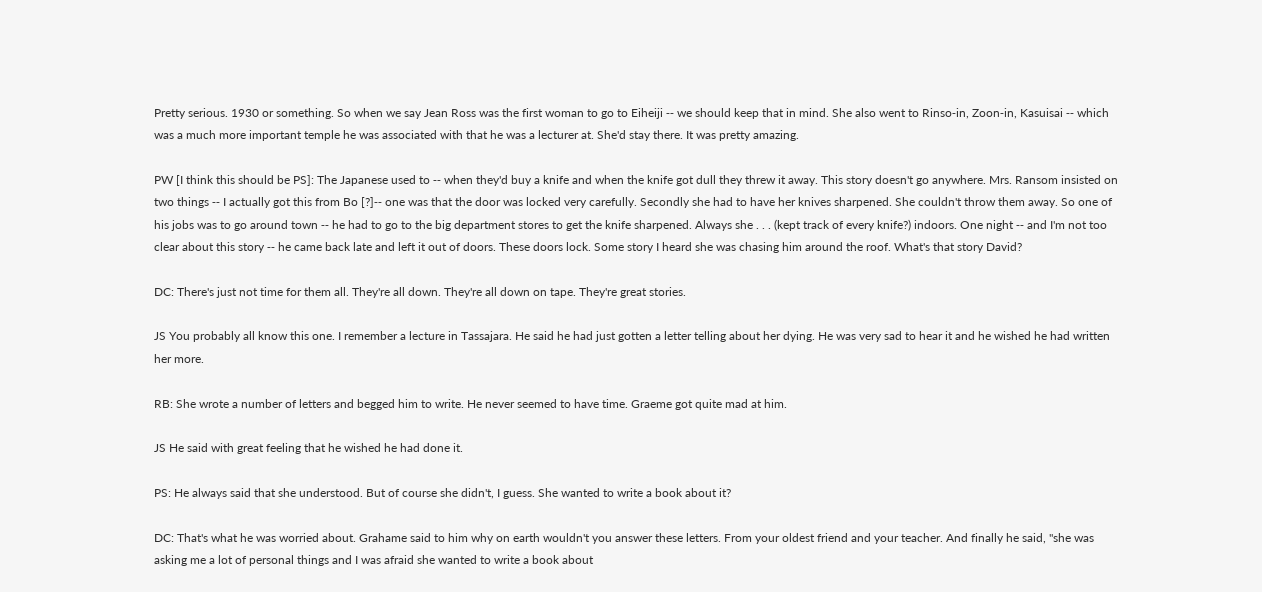Pretty serious. 1930 or something. So when we say Jean Ross was the first woman to go to Eiheiji ‑‑ we should keep that in mind. She also went to Rinso‑in, Zoon‑in, Kasuisai ‑‑ which was a much more important temple he was associated with that he was a lecturer at. She'd stay there. It was pretty amazing.

PW [I think this should be PS]: The Japanese used to ‑‑ when they'd buy a knife and when the knife got dull they threw it away. This story doesn't go anywhere. Mrs. Ransom insisted on two things ‑‑ I actually got this from Bo [?]‑‑ one was that the door was locked very carefully. Secondly she had to have her knives sharpened. She couldn't throw them away. So one of his jobs was to go around town ‑‑ he had to go to the big department stores to get the knife sharpened. Always she . . . (kept track of every knife?) indoors. One night ‑‑ and I'm not too clear about this story ‑‑ he came back late and left it out of doors. These doors lock. Some story I heard she was chasing him around the roof. What's that story David?

DC: There's just not time for them all. They're all down. They're all down on tape. They're great stories.

JS You probably all know this one. I remember a lecture in Tassajara. He said he had just gotten a letter telling about her dying. He was very sad to hear it and he wished he had written her more.

RB: She wrote a number of letters and begged him to write. He never seemed to have time. Graeme got quite mad at him.

JS He said with great feeling that he wished he had done it.

PS: He always said that she understood. But of course she didn't, I guess. She wanted to write a book about it?

DC: That's what he was worried about. Grahame said to him why on earth wouldn't you answer these letters. From your oldest friend and your teacher. And finally he said, "she was asking me a lot of personal things and I was afraid she wanted to write a book about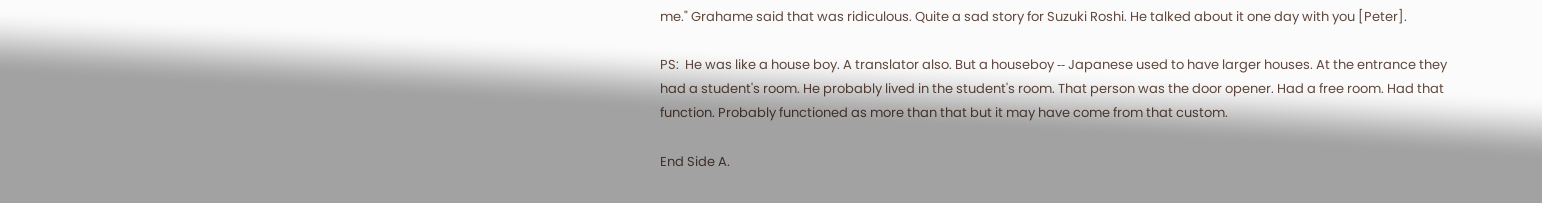me." Grahame said that was ridiculous. Quite a sad story for Suzuki Roshi. He talked about it one day with you [Peter].

PS:  He was like a house boy. A translator also. But a houseboy ‑‑ Japanese used to have larger houses. At the entrance they had a student's room. He probably lived in the student's room. That person was the door opener. Had a free room. Had that function. Probably functioned as more than that but it may have come from that custom.

End Side A.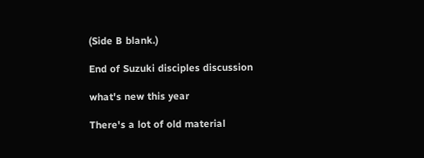(Side B blank.)

End of Suzuki disciples discussion

what's new this year

There's a lot of old material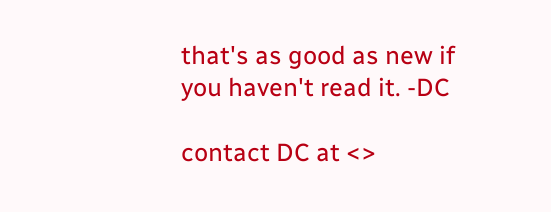that's as good as new if you haven't read it. -DC

contact DC at <>